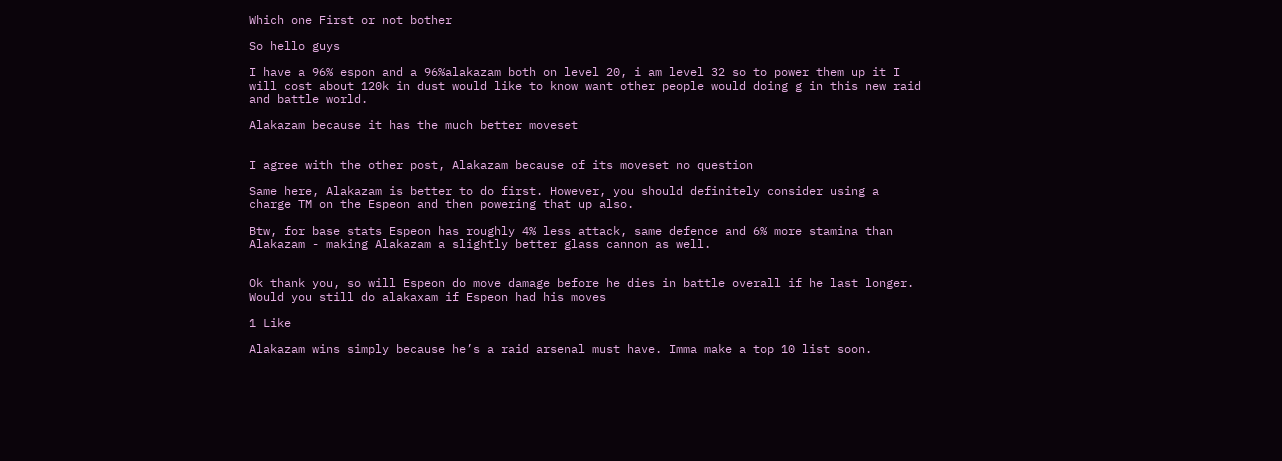Which one First or not bother

So hello guys

I have a 96% espon and a 96%alakazam both on level 20, i am level 32 so to power them up it I will cost about 120k in dust would like to know want other people would doing g in this new raid and battle world.

Alakazam because it has the much better moveset


I agree with the other post, Alakazam because of its moveset no question

Same here, Alakazam is better to do first. However, you should definitely consider using a charge TM on the Espeon and then powering that up also.

Btw, for base stats Espeon has roughly 4% less attack, same defence and 6% more stamina than Alakazam - making Alakazam a slightly better glass cannon as well.


Ok thank you, so will Espeon do move damage before he dies in battle overall if he last longer.
Would you still do alakaxam if Espeon had his moves

1 Like

Alakazam wins simply because he’s a raid arsenal must have. Imma make a top 10 list soon.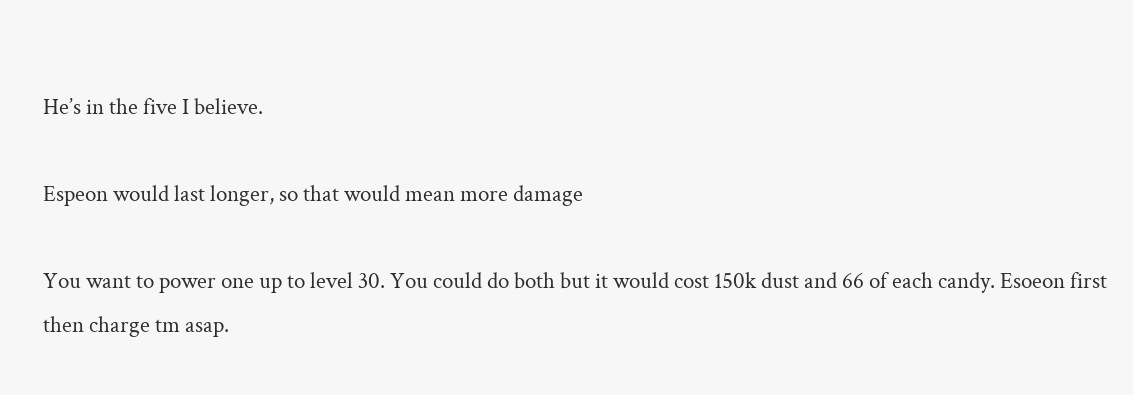He’s in the five I believe.

Espeon would last longer, so that would mean more damage

You want to power one up to level 30. You could do both but it would cost 150k dust and 66 of each candy. Esoeon first then charge tm asap.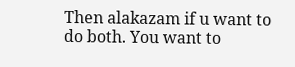Then alakazam if u want to do both. You want to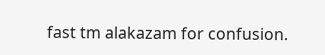fast tm alakazam for confusion.